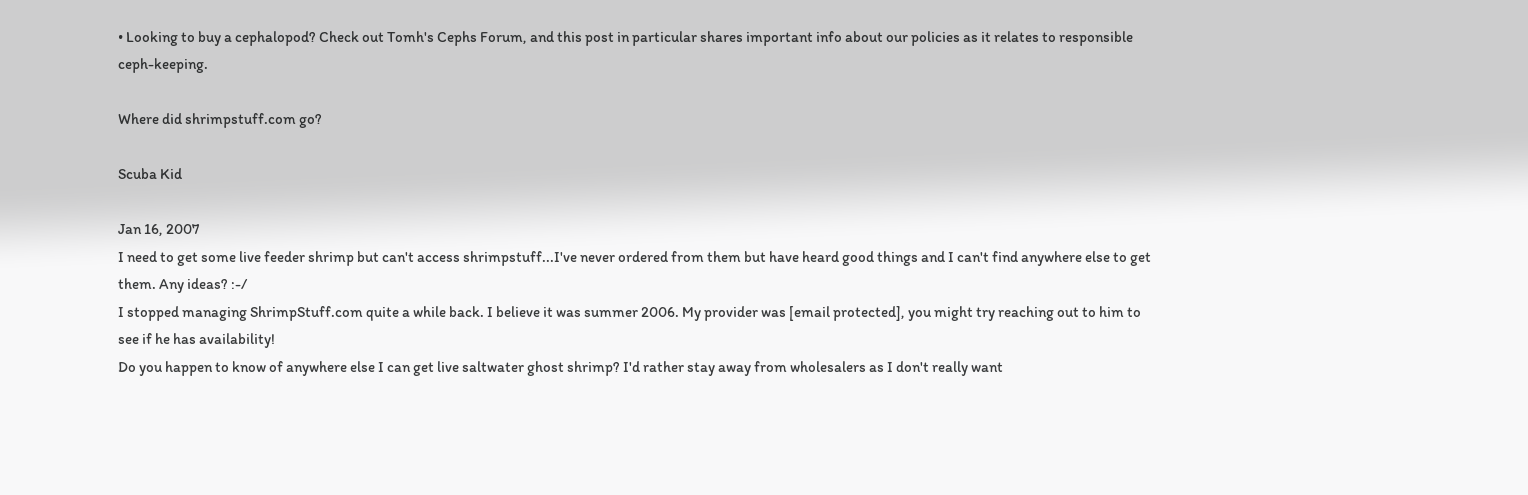• Looking to buy a cephalopod? Check out Tomh's Cephs Forum, and this post in particular shares important info about our policies as it relates to responsible ceph-keeping.

Where did shrimpstuff.com go?

Scuba Kid

Jan 16, 2007
I need to get some live feeder shrimp but can't access shrimpstuff...I've never ordered from them but have heard good things and I can't find anywhere else to get them. Any ideas? :-/
I stopped managing ShrimpStuff.com quite a while back. I believe it was summer 2006. My provider was [email protected], you might try reaching out to him to see if he has availability!
Do you happen to know of anywhere else I can get live saltwater ghost shrimp? I'd rather stay away from wholesalers as I don't really want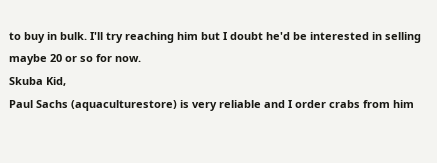to buy in bulk. I'll try reaching him but I doubt he'd be interested in selling maybe 20 or so for now.
Skuba Kid,
Paul Sachs (aquaculturestore) is very reliable and I order crabs from him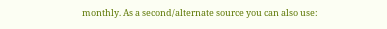monthly. As a second/alternate source you can also use: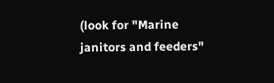(look for "Marine janitors and feeders"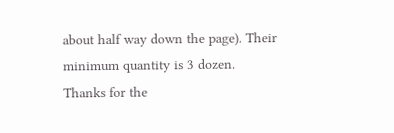about half way down the page). Their minimum quantity is 3 dozen.
Thanks for the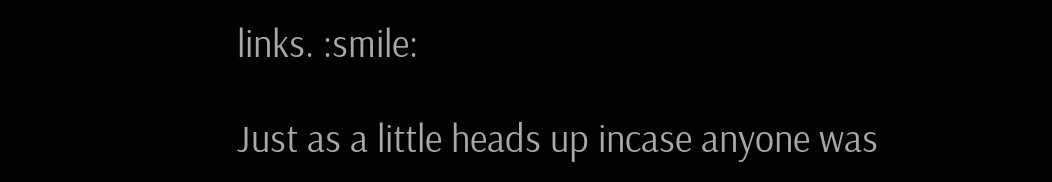links. :smile:

Just as a little heads up incase anyone was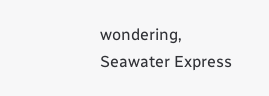wondering, Seawater Express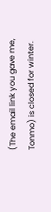(The email link you gave me, Tonmo) is closed for winter.